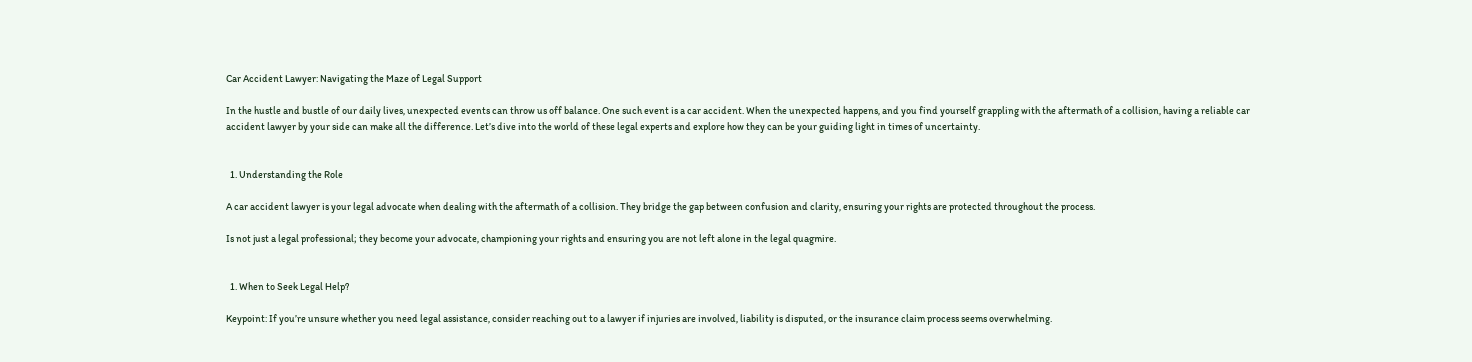Car Accident Lawyer: Navigating the Maze of Legal Support

In the hustle and bustle of our daily lives, unexpected events can throw us off balance. One such event is a car accident. When the unexpected happens, and you find yourself grappling with the aftermath of a collision, having a reliable car accident lawyer by your side can make all the difference. Let’s dive into the world of these legal experts and explore how they can be your guiding light in times of uncertainty.


  1. Understanding the Role

A car accident lawyer is your legal advocate when dealing with the aftermath of a collision. They bridge the gap between confusion and clarity, ensuring your rights are protected throughout the process.

Is not just a legal professional; they become your advocate, championing your rights and ensuring you are not left alone in the legal quagmire.


  1. When to Seek Legal Help?

Keypoint: If you’re unsure whether you need legal assistance, consider reaching out to a lawyer if injuries are involved, liability is disputed, or the insurance claim process seems overwhelming.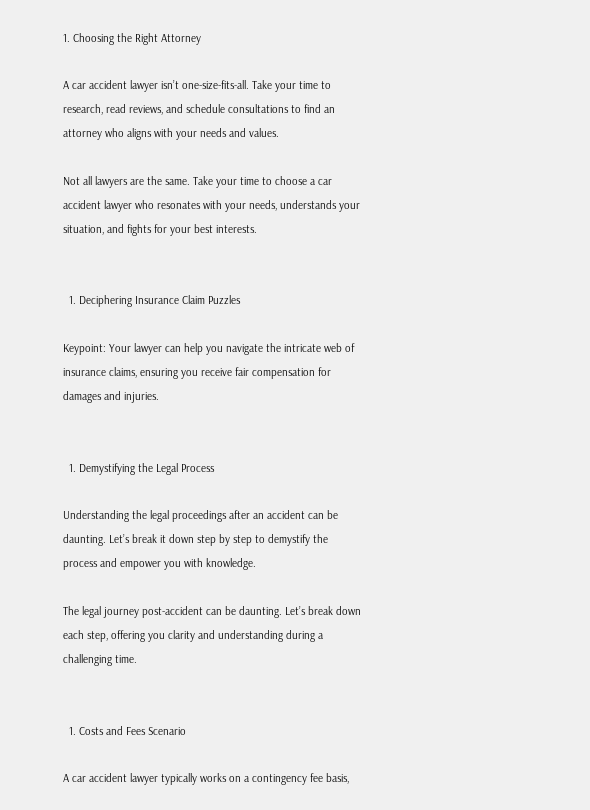1. Choosing the Right Attorney

A car accident lawyer isn’t one-size-fits-all. Take your time to research, read reviews, and schedule consultations to find an attorney who aligns with your needs and values.

Not all lawyers are the same. Take your time to choose a car accident lawyer who resonates with your needs, understands your situation, and fights for your best interests.


  1. Deciphering Insurance Claim Puzzles

Keypoint: Your lawyer can help you navigate the intricate web of insurance claims, ensuring you receive fair compensation for damages and injuries.


  1. Demystifying the Legal Process

Understanding the legal proceedings after an accident can be daunting. Let’s break it down step by step to demystify the process and empower you with knowledge.

The legal journey post-accident can be daunting. Let’s break down each step, offering you clarity and understanding during a challenging time.


  1. Costs and Fees Scenario

A car accident lawyer typically works on a contingency fee basis,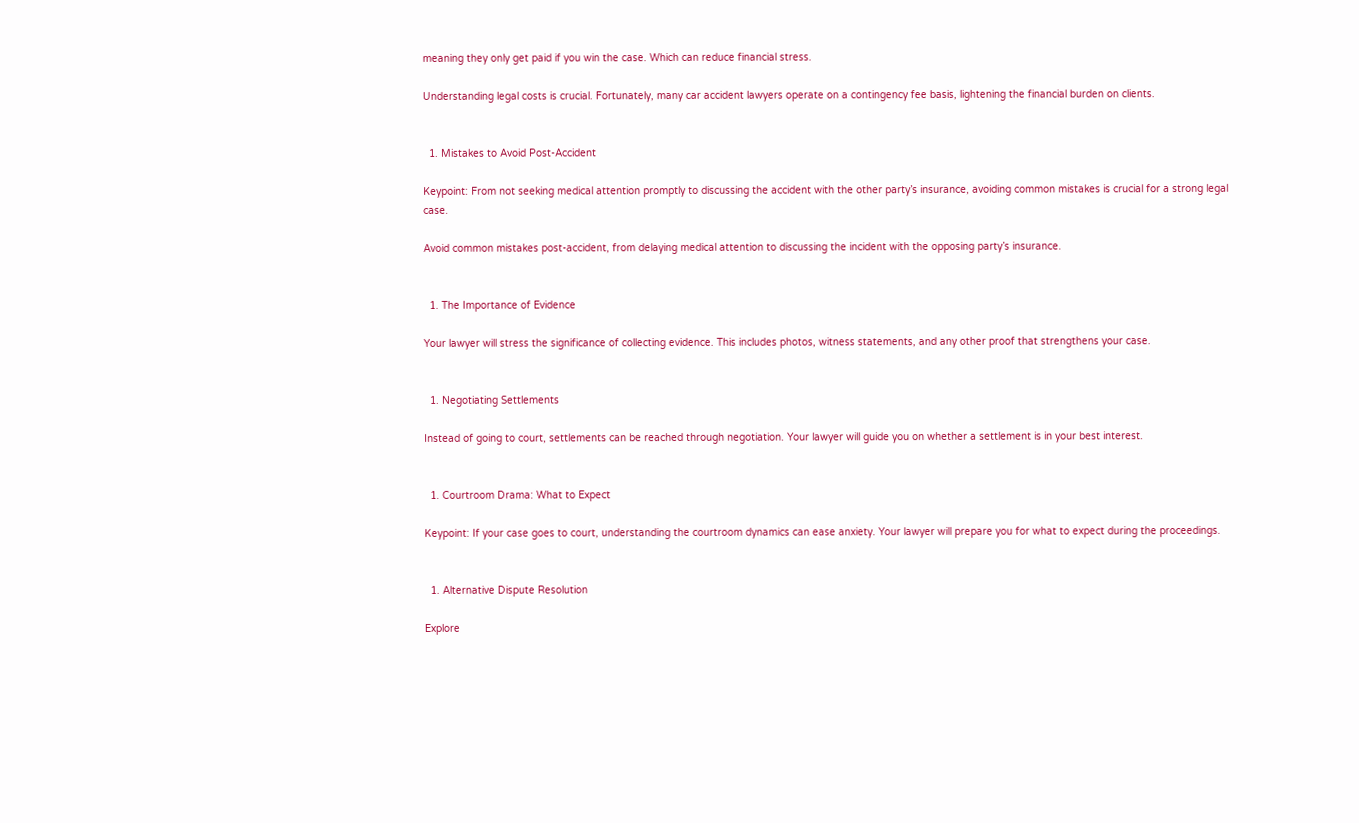meaning they only get paid if you win the case. Which can reduce financial stress.

Understanding legal costs is crucial. Fortunately, many car accident lawyers operate on a contingency fee basis, lightening the financial burden on clients.


  1. Mistakes to Avoid Post-Accident

Keypoint: From not seeking medical attention promptly to discussing the accident with the other party’s insurance, avoiding common mistakes is crucial for a strong legal case.

Avoid common mistakes post-accident, from delaying medical attention to discussing the incident with the opposing party’s insurance.


  1. The Importance of Evidence

Your lawyer will stress the significance of collecting evidence. This includes photos, witness statements, and any other proof that strengthens your case.


  1. Negotiating Settlements

Instead of going to court, settlements can be reached through negotiation. Your lawyer will guide you on whether a settlement is in your best interest.


  1. Courtroom Drama: What to Expect

Keypoint: If your case goes to court, understanding the courtroom dynamics can ease anxiety. Your lawyer will prepare you for what to expect during the proceedings.


  1. Alternative Dispute Resolution

Explore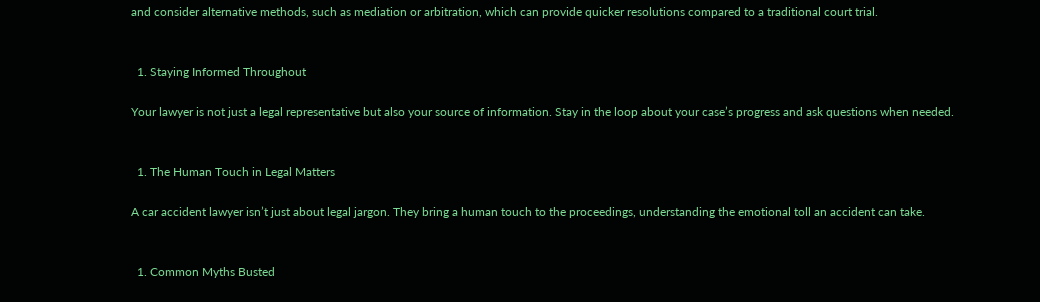and consider alternative methods, such as mediation or arbitration, which can provide quicker resolutions compared to a traditional court trial.


  1. Staying Informed Throughout

Your lawyer is not just a legal representative but also your source of information. Stay in the loop about your case’s progress and ask questions when needed.


  1. The Human Touch in Legal Matters

A car accident lawyer isn’t just about legal jargon. They bring a human touch to the proceedings, understanding the emotional toll an accident can take.


  1. Common Myths Busted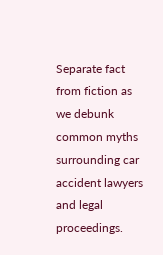Separate fact from fiction as we debunk common myths surrounding car accident lawyers and legal proceedings.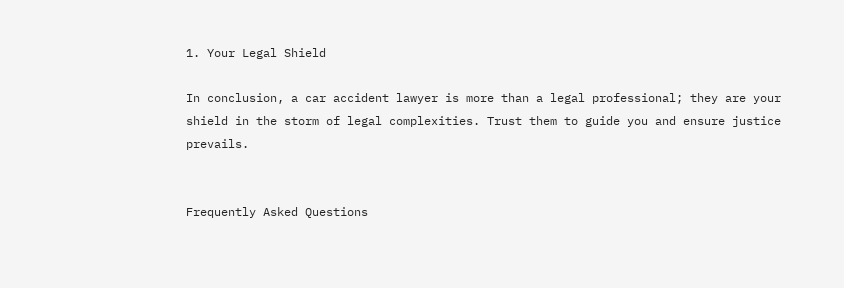1. Your Legal Shield

In conclusion, a car accident lawyer is more than a legal professional; they are your shield in the storm of legal complexities. Trust them to guide you and ensure justice prevails.


Frequently Asked Questions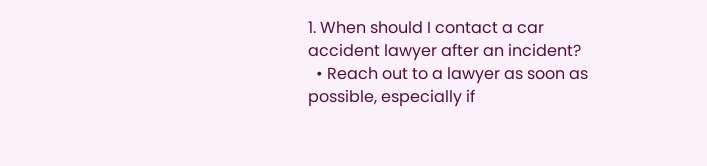1. When should I contact a car accident lawyer after an incident?
  • Reach out to a lawyer as soon as possible, especially if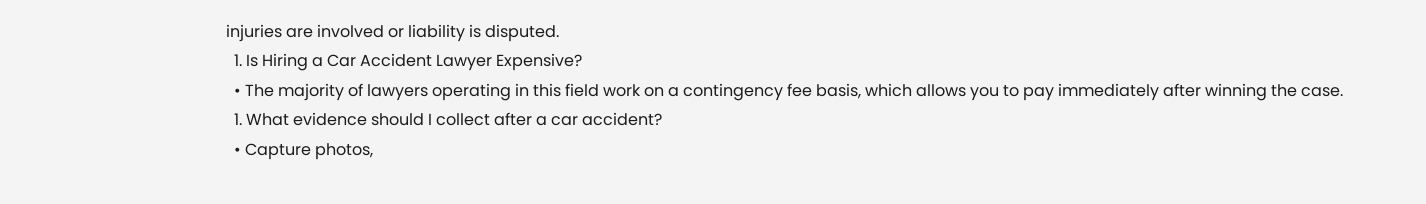injuries are involved or liability is disputed.
  1. Is Hiring a Car Accident Lawyer Expensive?
  • The majority of lawyers operating in this field work on a contingency fee basis, which allows you to pay immediately after winning the case.
  1. What evidence should I collect after a car accident?
  • Capture photos,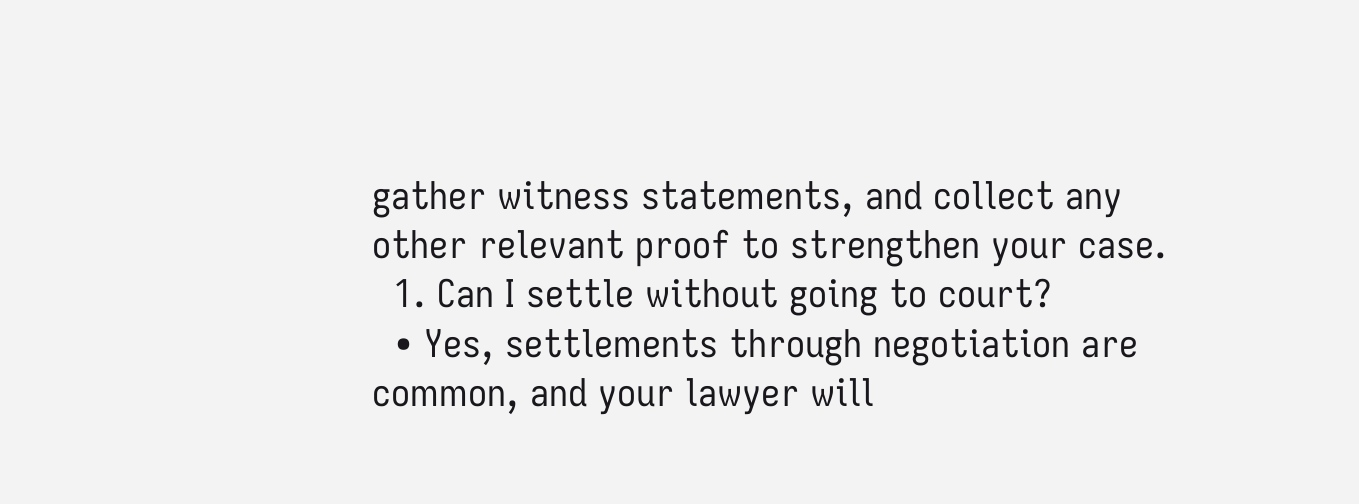gather witness statements, and collect any other relevant proof to strengthen your case.
  1. Can I settle without going to court?
  • Yes, settlements through negotiation are common, and your lawyer will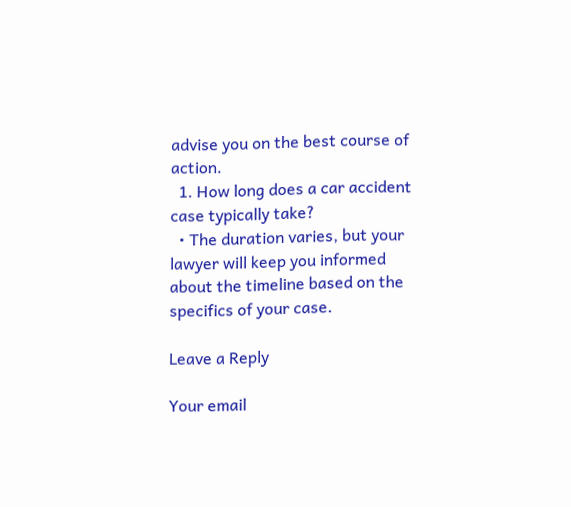advise you on the best course of action.
  1. How long does a car accident case typically take?
  • The duration varies, but your lawyer will keep you informed about the timeline based on the specifics of your case.

Leave a Reply

Your email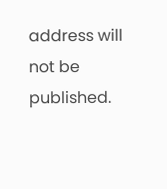address will not be published.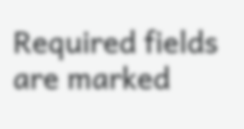Required fields are marked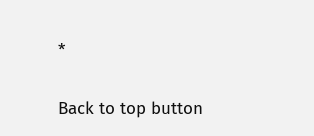*

Back to top button